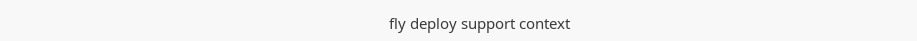fly deploy support context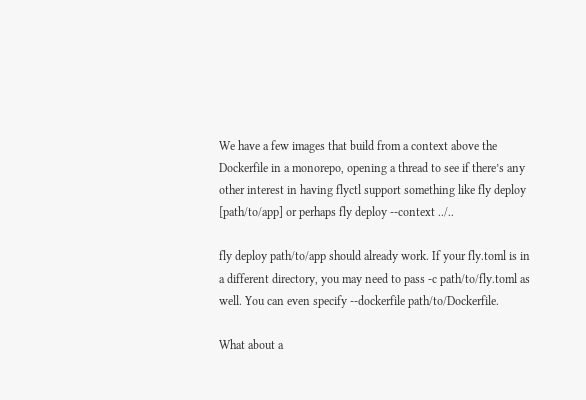We have a few images that build from a context above the Dockerfile in a monorepo, opening a thread to see if there’s any other interest in having flyctl support something like fly deploy [path/to/app] or perhaps fly deploy --context ../..

fly deploy path/to/app should already work. If your fly.toml is in a different directory, you may need to pass -c path/to/fly.toml as well. You can even specify --dockerfile path/to/Dockerfile.

What about a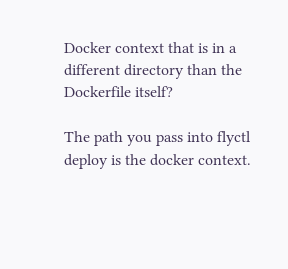Docker context that is in a different directory than the Dockerfile itself?

The path you pass into flyctl deploy is the docker context.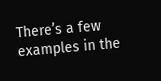There’s a few examples in the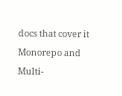docs that cover it Monorepo and Multi-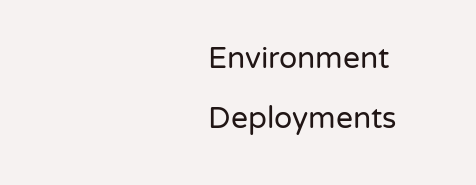Environment Deployments